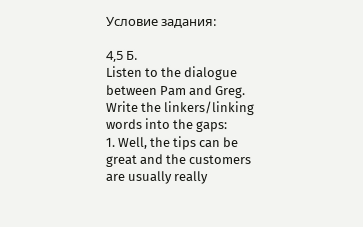Условие задания:

4,5 Б.
Listen to the dialogue between Pam and Greg.
Write the linkers/linking words into the gaps:
1. Well, the tips can be great and the customers are usually really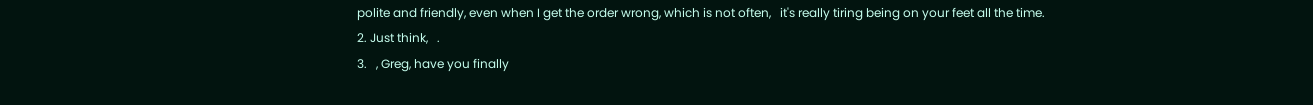polite and friendly, even when I get the order wrong, which is not often,   it's really tiring being on your feet all the time.
2. Just think,   .
3.   , Greg, have you finally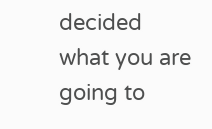decided what you are going to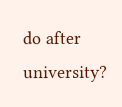do after university?